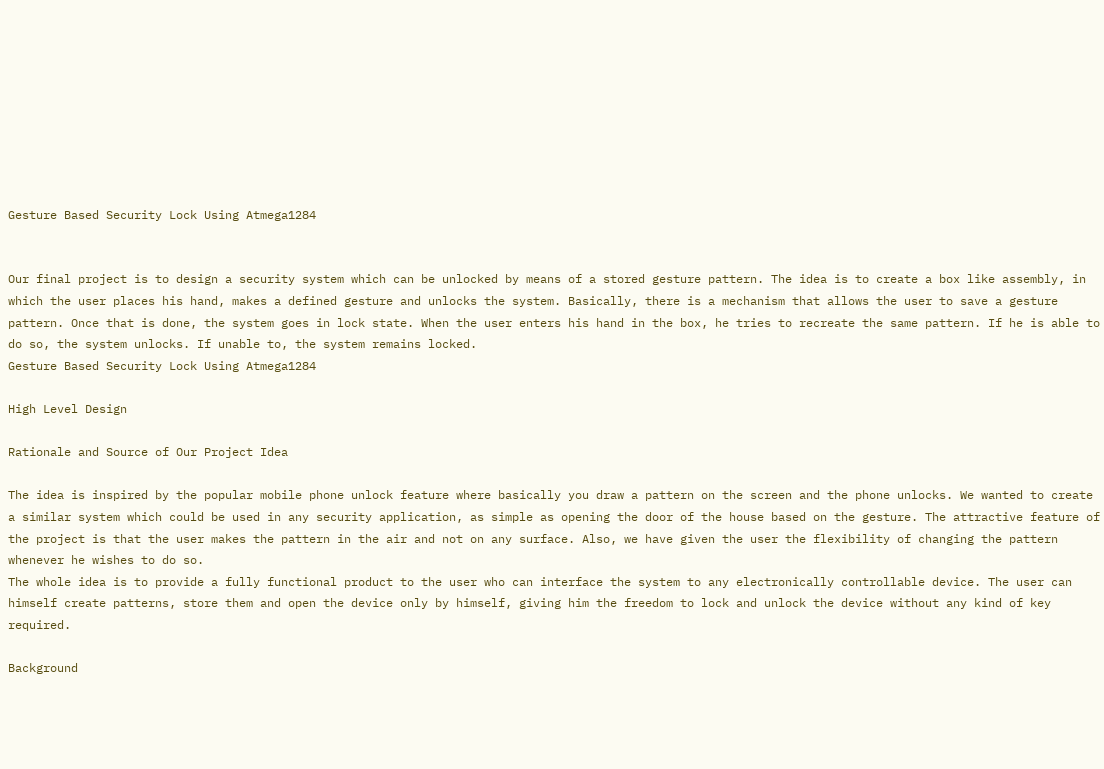Gesture Based Security Lock Using Atmega1284


Our final project is to design a security system which can be unlocked by means of a stored gesture pattern. The idea is to create a box like assembly, in which the user places his hand, makes a defined gesture and unlocks the system. Basically, there is a mechanism that allows the user to save a gesture pattern. Once that is done, the system goes in lock state. When the user enters his hand in the box, he tries to recreate the same pattern. If he is able to do so, the system unlocks. If unable to, the system remains locked.
Gesture Based Security Lock Using Atmega1284

High Level Design

Rationale and Source of Our Project Idea

The idea is inspired by the popular mobile phone unlock feature where basically you draw a pattern on the screen and the phone unlocks. We wanted to create a similar system which could be used in any security application, as simple as opening the door of the house based on the gesture. The attractive feature of the project is that the user makes the pattern in the air and not on any surface. Also, we have given the user the flexibility of changing the pattern whenever he wishes to do so.
The whole idea is to provide a fully functional product to the user who can interface the system to any electronically controllable device. The user can himself create patterns, store them and open the device only by himself, giving him the freedom to lock and unlock the device without any kind of key required.

Background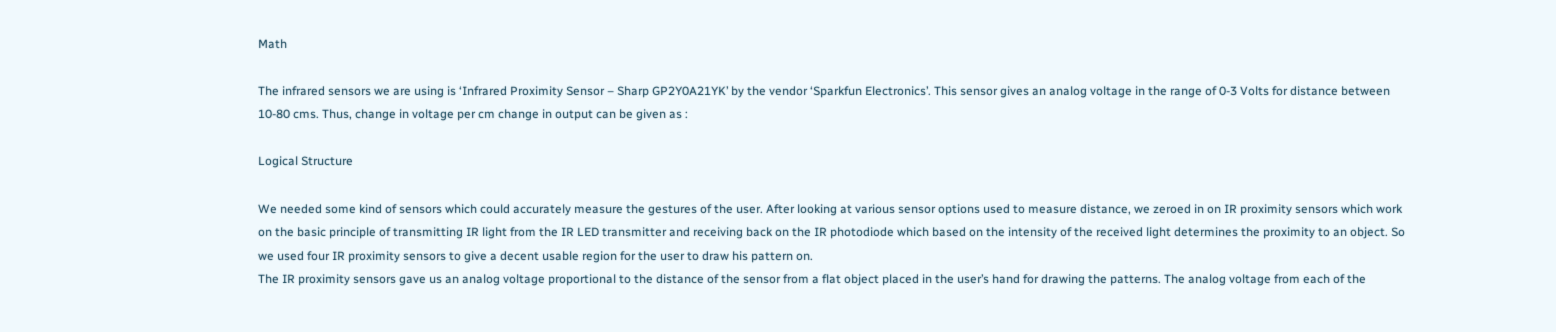Math

The infrared sensors we are using is ‘Infrared Proximity Sensor – Sharp GP2Y0A21YK’ by the vendor ‘Sparkfun Electronics’. This sensor gives an analog voltage in the range of 0-3 Volts for distance between 10-80 cms. Thus, change in voltage per cm change in output can be given as :

Logical Structure

We needed some kind of sensors which could accurately measure the gestures of the user. After looking at various sensor options used to measure distance, we zeroed in on IR proximity sensors which work on the basic principle of transmitting IR light from the IR LED transmitter and receiving back on the IR photodiode which based on the intensity of the received light determines the proximity to an object. So we used four IR proximity sensors to give a decent usable region for the user to draw his pattern on.
The IR proximity sensors gave us an analog voltage proportional to the distance of the sensor from a flat object placed in the user’s hand for drawing the patterns. The analog voltage from each of the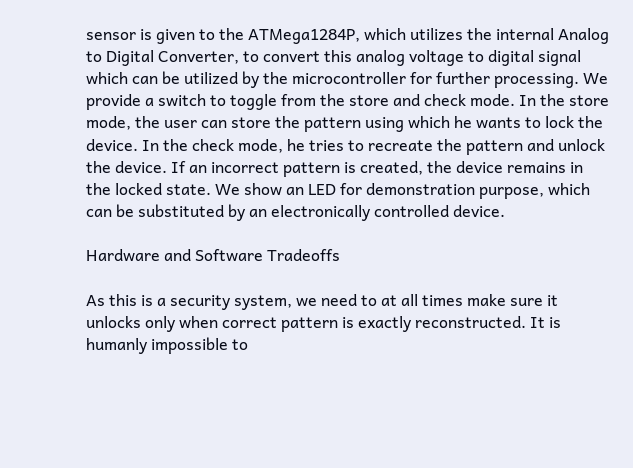sensor is given to the ATMega1284P, which utilizes the internal Analog to Digital Converter, to convert this analog voltage to digital signal which can be utilized by the microcontroller for further processing. We provide a switch to toggle from the store and check mode. In the store mode, the user can store the pattern using which he wants to lock the device. In the check mode, he tries to recreate the pattern and unlock the device. If an incorrect pattern is created, the device remains in the locked state. We show an LED for demonstration purpose, which can be substituted by an electronically controlled device.

Hardware and Software Tradeoffs

As this is a security system, we need to at all times make sure it unlocks only when correct pattern is exactly reconstructed. It is humanly impossible to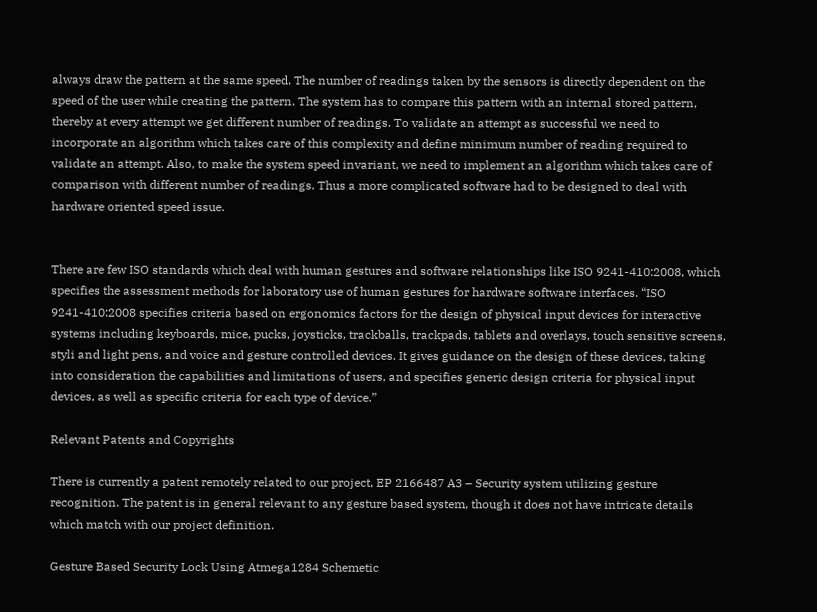always draw the pattern at the same speed. The number of readings taken by the sensors is directly dependent on the speed of the user while creating the pattern. The system has to compare this pattern with an internal stored pattern, thereby at every attempt we get different number of readings. To validate an attempt as successful we need to incorporate an algorithm which takes care of this complexity and define minimum number of reading required to validate an attempt. Also, to make the system speed invariant, we need to implement an algorithm which takes care of comparison with different number of readings. Thus a more complicated software had to be designed to deal with hardware oriented speed issue.


There are few ISO standards which deal with human gestures and software relationships like ISO 9241-410:2008, which specifies the assessment methods for laboratory use of human gestures for hardware software interfaces. “ISO 9241-410:2008 specifies criteria based on ergonomics factors for the design of physical input devices for interactive systems including keyboards, mice, pucks, joysticks, trackballs, trackpads, tablets and overlays, touch sensitive screens, styli and light pens, and voice and gesture controlled devices. It gives guidance on the design of these devices, taking into consideration the capabilities and limitations of users, and specifies generic design criteria for physical input devices, as well as specific criteria for each type of device.”

Relevant Patents and Copyrights

There is currently a patent remotely related to our project, EP 2166487 A3 – Security system utilizing gesture recognition. The patent is in general relevant to any gesture based system, though it does not have intricate details which match with our project definition.

Gesture Based Security Lock Using Atmega1284 Schemetic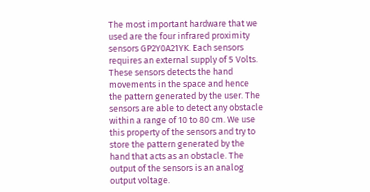The most important hardware that we used are the four infrared proximity sensors GP2Y0A21YK. Each sensors requires an external supply of 5 Volts. These sensors detects the hand movements in the space and hence the pattern generated by the user. The sensors are able to detect any obstacle within a range of 10 to 80 cm. We use this property of the sensors and try to store the pattern generated by the hand that acts as an obstacle. The output of the sensors is an analog output voltage.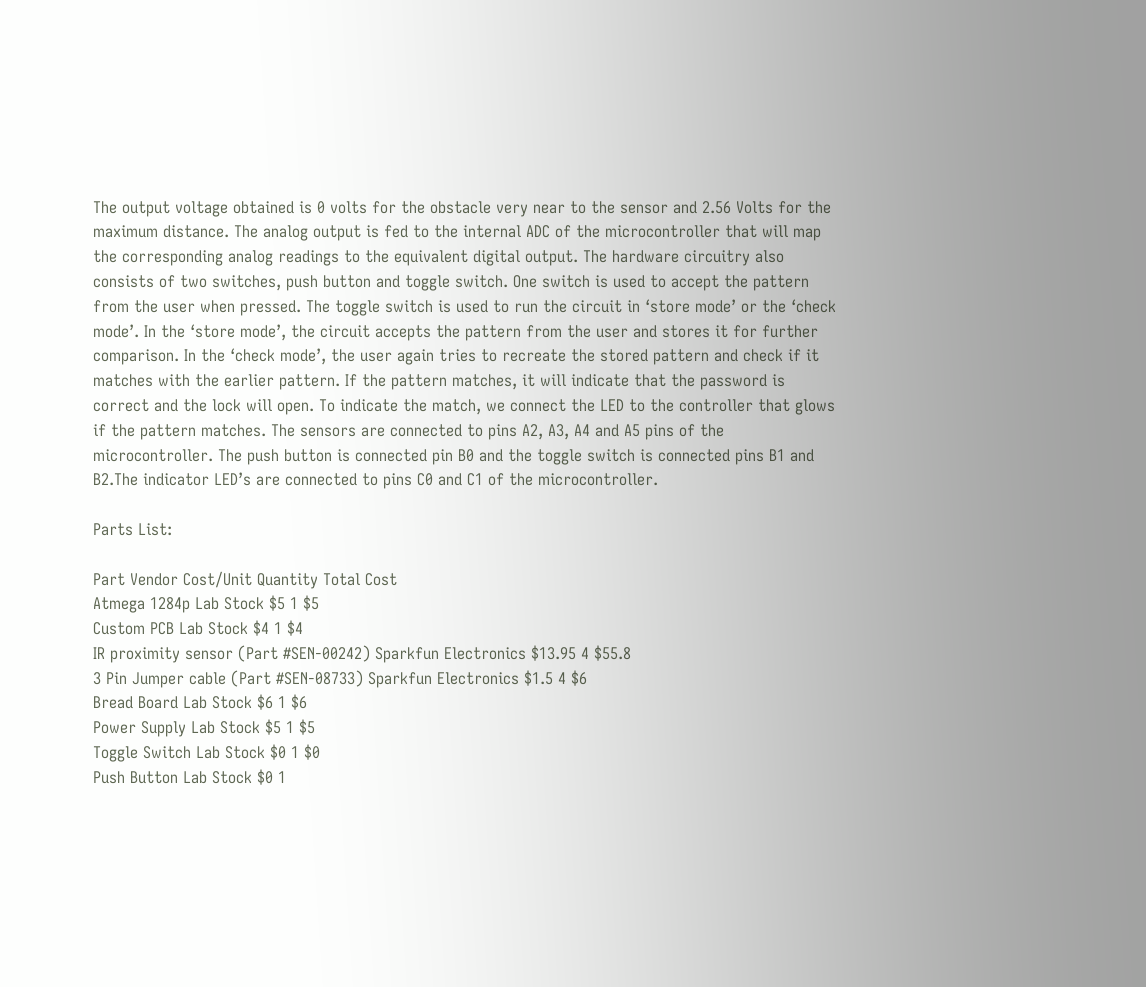The output voltage obtained is 0 volts for the obstacle very near to the sensor and 2.56 Volts for the maximum distance. The analog output is fed to the internal ADC of the microcontroller that will map the corresponding analog readings to the equivalent digital output. The hardware circuitry also consists of two switches, push button and toggle switch. One switch is used to accept the pattern from the user when pressed. The toggle switch is used to run the circuit in ‘store mode’ or the ‘check mode’. In the ‘store mode’, the circuit accepts the pattern from the user and stores it for further comparison. In the ‘check mode’, the user again tries to recreate the stored pattern and check if it matches with the earlier pattern. If the pattern matches, it will indicate that the password is correct and the lock will open. To indicate the match, we connect the LED to the controller that glows if the pattern matches. The sensors are connected to pins A2, A3, A4 and A5 pins of the microcontroller. The push button is connected pin B0 and the toggle switch is connected pins B1 and B2.The indicator LED’s are connected to pins C0 and C1 of the microcontroller.

Parts List:

Part Vendor Cost/Unit Quantity Total Cost
Atmega 1284p Lab Stock $5 1 $5
Custom PCB Lab Stock $4 1 $4
IR proximity sensor (Part #SEN-00242) Sparkfun Electronics $13.95 4 $55.8
3 Pin Jumper cable (Part #SEN-08733) Sparkfun Electronics $1.5 4 $6
Bread Board Lab Stock $6 1 $6
Power Supply Lab Stock $5 1 $5
Toggle Switch Lab Stock $0 1 $0
Push Button Lab Stock $0 1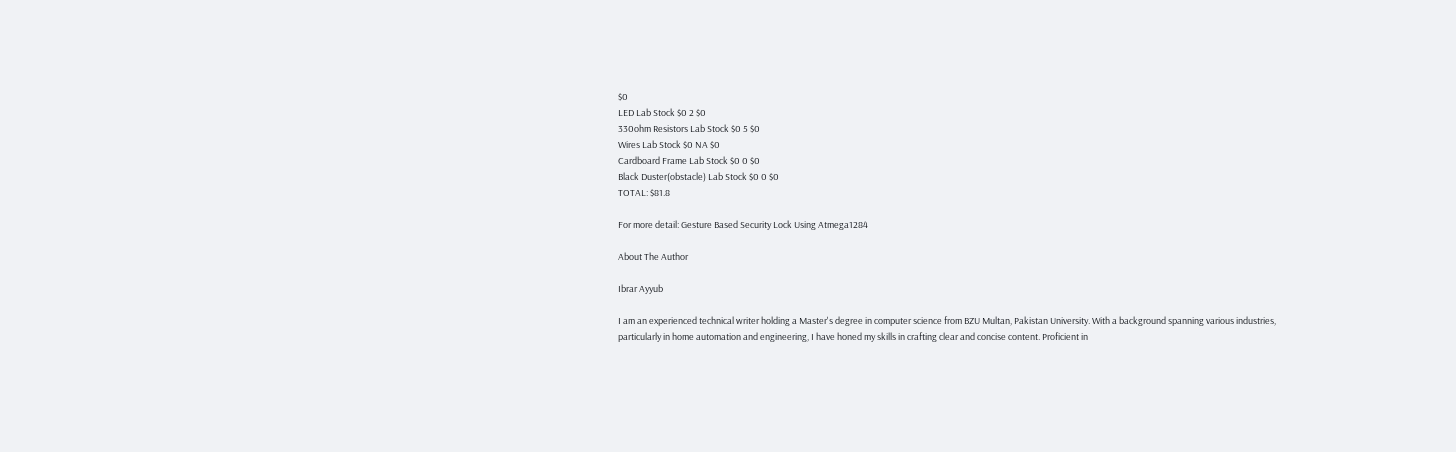$0
LED Lab Stock $0 2 $0
330ohm Resistors Lab Stock $0 5 $0
Wires Lab Stock $0 NA $0
Cardboard Frame Lab Stock $0 0 $0
Black Duster(obstacle) Lab Stock $0 0 $0
TOTAL: $81.8

For more detail: Gesture Based Security Lock Using Atmega1284

About The Author

Ibrar Ayyub

I am an experienced technical writer holding a Master's degree in computer science from BZU Multan, Pakistan University. With a background spanning various industries, particularly in home automation and engineering, I have honed my skills in crafting clear and concise content. Proficient in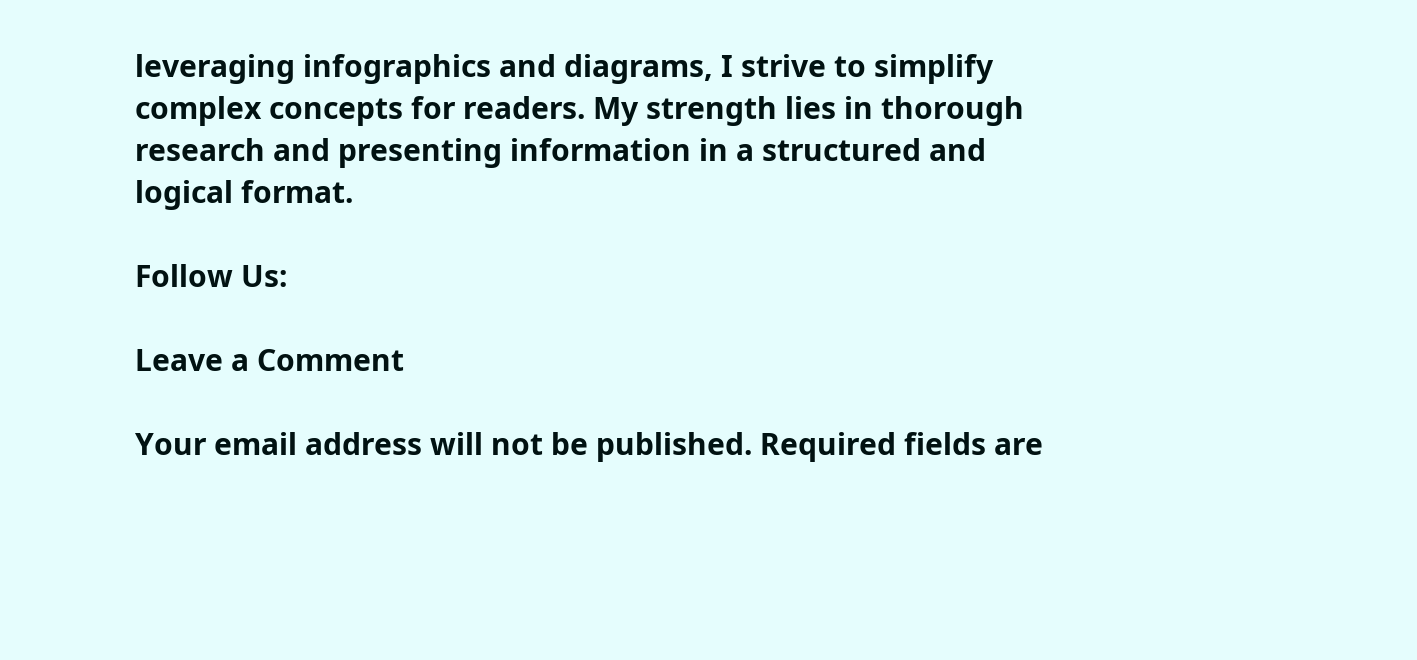leveraging infographics and diagrams, I strive to simplify complex concepts for readers. My strength lies in thorough research and presenting information in a structured and logical format.

Follow Us:

Leave a Comment

Your email address will not be published. Required fields are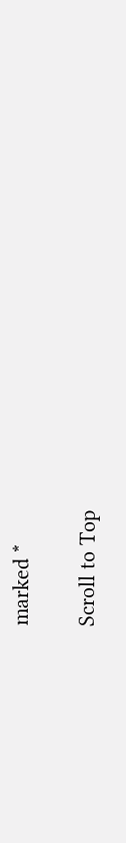marked *

Scroll to Top